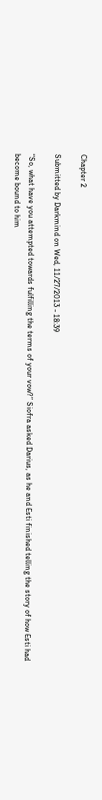Chapter 2

Submitted by Darkmind on Wed, 11/27/2013 - 18:39

“So, what have you attempted towards fulfilling the terms of your vow?” Siofra asked Darius, as he and Esti finished telling the story of how Esti had become bound to him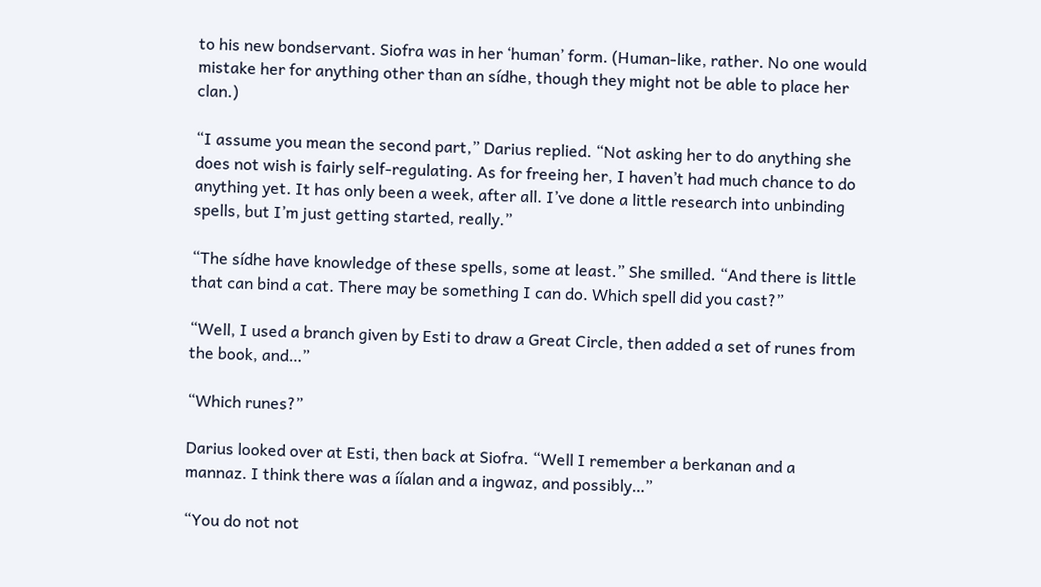to his new bondservant. Siofra was in her ‘human’ form. (Human-like, rather. No one would mistake her for anything other than an sídhe, though they might not be able to place her clan.)

“I assume you mean the second part,” Darius replied. “Not asking her to do anything she does not wish is fairly self-regulating. As for freeing her, I haven’t had much chance to do anything yet. It has only been a week, after all. I’ve done a little research into unbinding spells, but I’m just getting started, really.”

“The sídhe have knowledge of these spells, some at least.” She smilled. “And there is little that can bind a cat. There may be something I can do. Which spell did you cast?”

“Well, I used a branch given by Esti to draw a Great Circle, then added a set of runes from the book, and…”

“Which runes?”

Darius looked over at Esti, then back at Siofra. “Well I remember a berkanan and a mannaz. I think there was a ííalan and a ingwaz, and possibly…”

“You do not not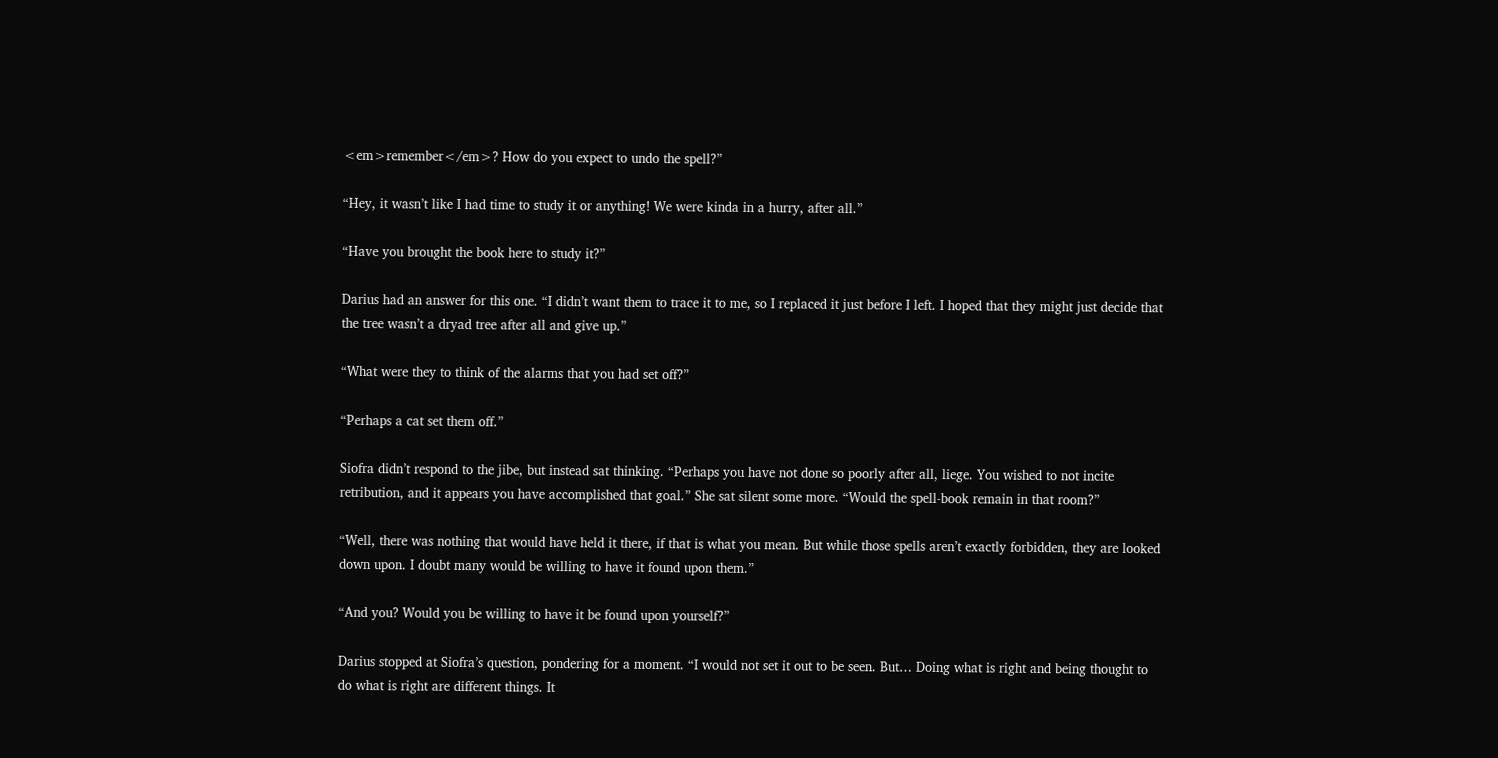<em>remember</em>? How do you expect to undo the spell?”

“Hey, it wasn’t like I had time to study it or anything! We were kinda in a hurry, after all.”

“Have you brought the book here to study it?”

Darius had an answer for this one. “I didn’t want them to trace it to me, so I replaced it just before I left. I hoped that they might just decide that the tree wasn’t a dryad tree after all and give up.”

“What were they to think of the alarms that you had set off?”

“Perhaps a cat set them off.”

Siofra didn’t respond to the jibe, but instead sat thinking. “Perhaps you have not done so poorly after all, liege. You wished to not incite retribution, and it appears you have accomplished that goal.” She sat silent some more. “Would the spell-book remain in that room?”

“Well, there was nothing that would have held it there, if that is what you mean. But while those spells aren’t exactly forbidden, they are looked down upon. I doubt many would be willing to have it found upon them.”

“And you? Would you be willing to have it be found upon yourself?”

Darius stopped at Siofra’s question, pondering for a moment. “I would not set it out to be seen. But… Doing what is right and being thought to do what is right are different things. It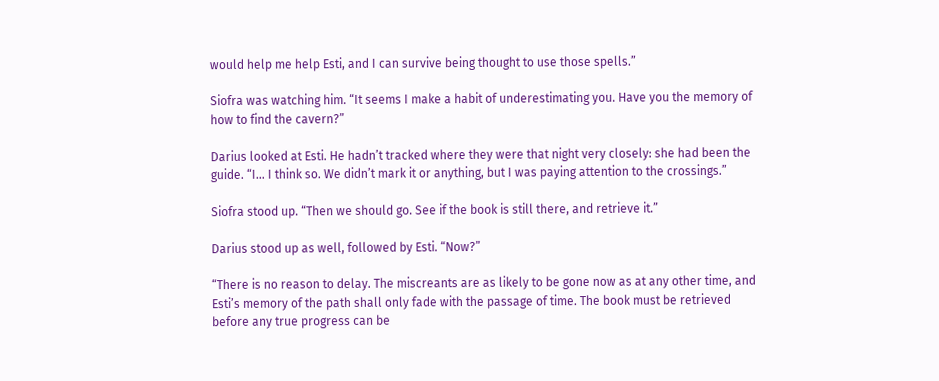would help me help Esti, and I can survive being thought to use those spells.”

Siofra was watching him. “It seems I make a habit of underestimating you. Have you the memory of how to find the cavern?”

Darius looked at Esti. He hadn’t tracked where they were that night very closely: she had been the guide. “I… I think so. We didn’t mark it or anything, but I was paying attention to the crossings.”

Siofra stood up. “Then we should go. See if the book is still there, and retrieve it.”

Darius stood up as well, followed by Esti. “Now?”

“There is no reason to delay. The miscreants are as likely to be gone now as at any other time, and Esti’s memory of the path shall only fade with the passage of time. The book must be retrieved before any true progress can be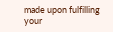made upon fulfilling your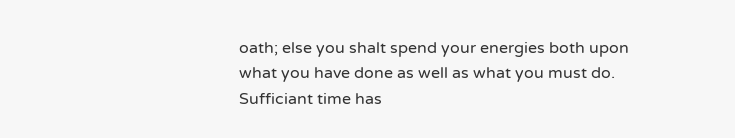oath; else you shalt spend your energies both upon what you have done as well as what you must do. Sufficiant time has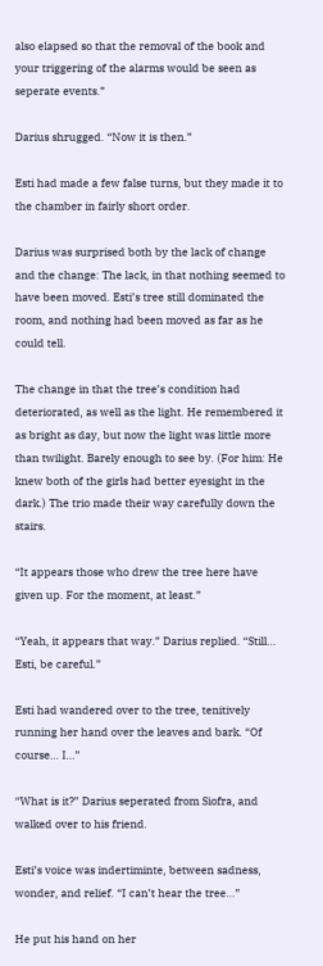also elapsed so that the removal of the book and your triggering of the alarms would be seen as seperate events.”

Darius shrugged. “Now it is then.”

Esti had made a few false turns, but they made it to the chamber in fairly short order.

Darius was surprised both by the lack of change and the change: The lack, in that nothing seemed to have been moved. Esti’s tree still dominated the room, and nothing had been moved as far as he could tell.

The change in that the tree’s condition had deteriorated, as well as the light. He remembered it as bright as day, but now the light was little more than twilight. Barely enough to see by. (For him: He knew both of the girls had better eyesight in the dark.) The trio made their way carefully down the stairs.

“It appears those who drew the tree here have given up. For the moment, at least.”

“Yeah, it appears that way.” Darius replied. “Still… Esti, be careful.”

Esti had wandered over to the tree, tenitively running her hand over the leaves and bark. “Of course… I…”

“What is it?” Darius seperated from Siofra, and walked over to his friend.

Esti’s voice was indertiminte, between sadness, wonder, and relief. “I can’t hear the tree…”

He put his hand on her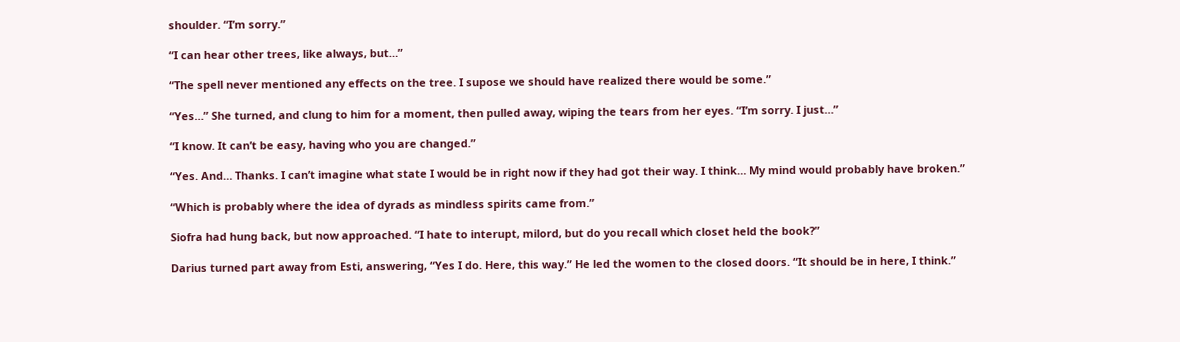shoulder. “I’m sorry.”

“I can hear other trees, like always, but…”

“The spell never mentioned any effects on the tree. I supose we should have realized there would be some.”

“Yes…” She turned, and clung to him for a moment, then pulled away, wiping the tears from her eyes. “I’m sorry. I just…”

“I know. It can’t be easy, having who you are changed.”

“Yes. And… Thanks. I can’t imagine what state I would be in right now if they had got their way. I think… My mind would probably have broken.”

“Which is probably where the idea of dyrads as mindless spirits came from.”

Siofra had hung back, but now approached. “I hate to interupt, milord, but do you recall which closet held the book?”

Darius turned part away from Esti, answering, “Yes I do. Here, this way.” He led the women to the closed doors. “It should be in here, I think.”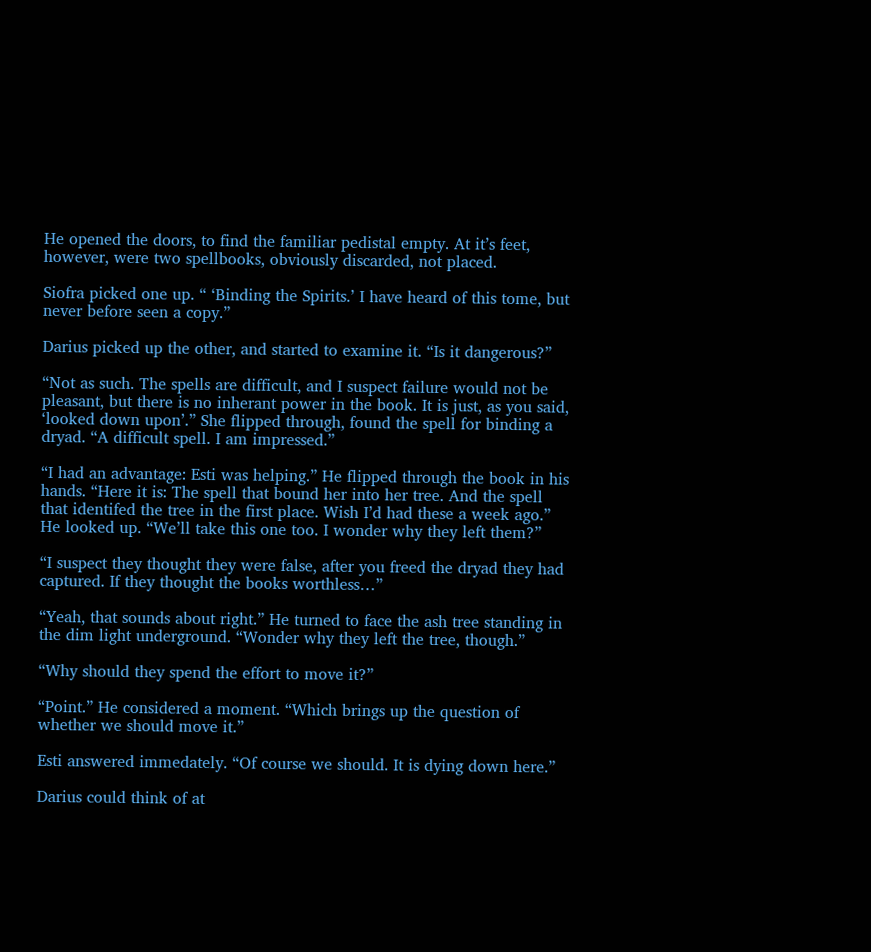He opened the doors, to find the familiar pedistal empty. At it’s feet, however, were two spellbooks, obviously discarded, not placed.

Siofra picked one up. “ ‘Binding the Spirits.’ I have heard of this tome, but never before seen a copy.”

Darius picked up the other, and started to examine it. “Is it dangerous?”

“Not as such. The spells are difficult, and I suspect failure would not be pleasant, but there is no inherant power in the book. It is just, as you said, ‘looked down upon’.” She flipped through, found the spell for binding a dryad. “A difficult spell. I am impressed.”

“I had an advantage: Esti was helping.” He flipped through the book in his hands. “Here it is: The spell that bound her into her tree. And the spell that identifed the tree in the first place. Wish I’d had these a week ago.” He looked up. “We’ll take this one too. I wonder why they left them?”

“I suspect they thought they were false, after you freed the dryad they had captured. If they thought the books worthless…”

“Yeah, that sounds about right.” He turned to face the ash tree standing in the dim light underground. “Wonder why they left the tree, though.”

“Why should they spend the effort to move it?”

“Point.” He considered a moment. “Which brings up the question of whether we should move it.”

Esti answered immedately. “Of course we should. It is dying down here.”

Darius could think of at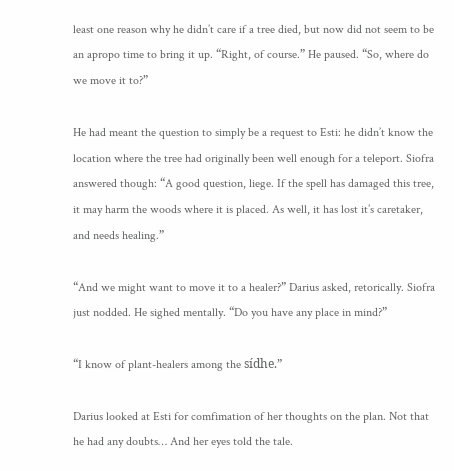least one reason why he didn’t care if a tree died, but now did not seem to be an apropo time to bring it up. “Right, of course.” He paused. “So, where do we move it to?”

He had meant the question to simply be a request to Esti: he didn’t know the location where the tree had originally been well enough for a teleport. Siofra answered though: “A good question, liege. If the spell has damaged this tree, it may harm the woods where it is placed. As well, it has lost it’s caretaker, and needs healing.”

“And we might want to move it to a healer?” Darius asked, retorically. Siofra just nodded. He sighed mentally. “Do you have any place in mind?”

“I know of plant-healers among the sídhe.”

Darius looked at Esti for comfimation of her thoughts on the plan. Not that he had any doubts… And her eyes told the tale.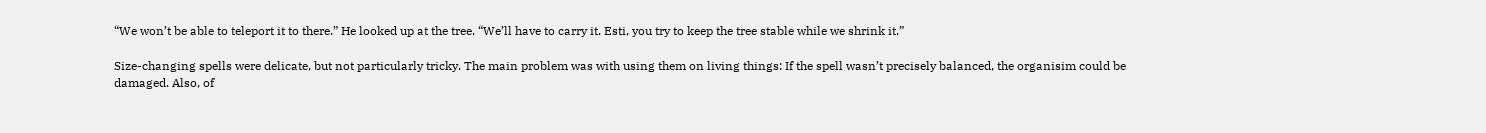“We won’t be able to teleport it to there.” He looked up at the tree. “We’ll have to carry it. Esti, you try to keep the tree stable while we shrink it.”

Size-changing spells were delicate, but not particularly tricky. The main problem was with using them on living things: If the spell wasn’t precisely balanced, the organisim could be damaged. Also, of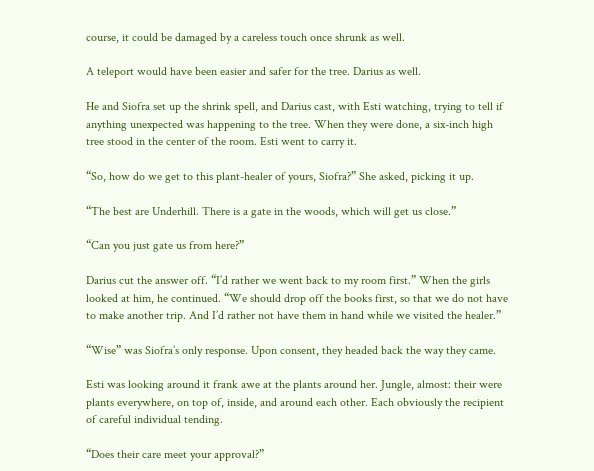course, it could be damaged by a careless touch once shrunk as well.

A teleport would have been easier and safer for the tree. Darius as well.

He and Siofra set up the shrink spell, and Darius cast, with Esti watching, trying to tell if anything unexpected was happening to the tree. When they were done, a six-inch high tree stood in the center of the room. Esti went to carry it.

“So, how do we get to this plant-healer of yours, Siofra?” She asked, picking it up.

“The best are Underhill. There is a gate in the woods, which will get us close.”

“Can you just gate us from here?”

Darius cut the answer off. “I’d rather we went back to my room first.” When the girls looked at him, he continued. “We should drop off the books first, so that we do not have to make another trip. And I’d rather not have them in hand while we visited the healer.”

“Wise” was Siofra’s only response. Upon consent, they headed back the way they came.

Esti was looking around it frank awe at the plants around her. Jungle, almost: their were plants everywhere, on top of, inside, and around each other. Each obviously the recipient of careful individual tending.

“Does their care meet your approval?”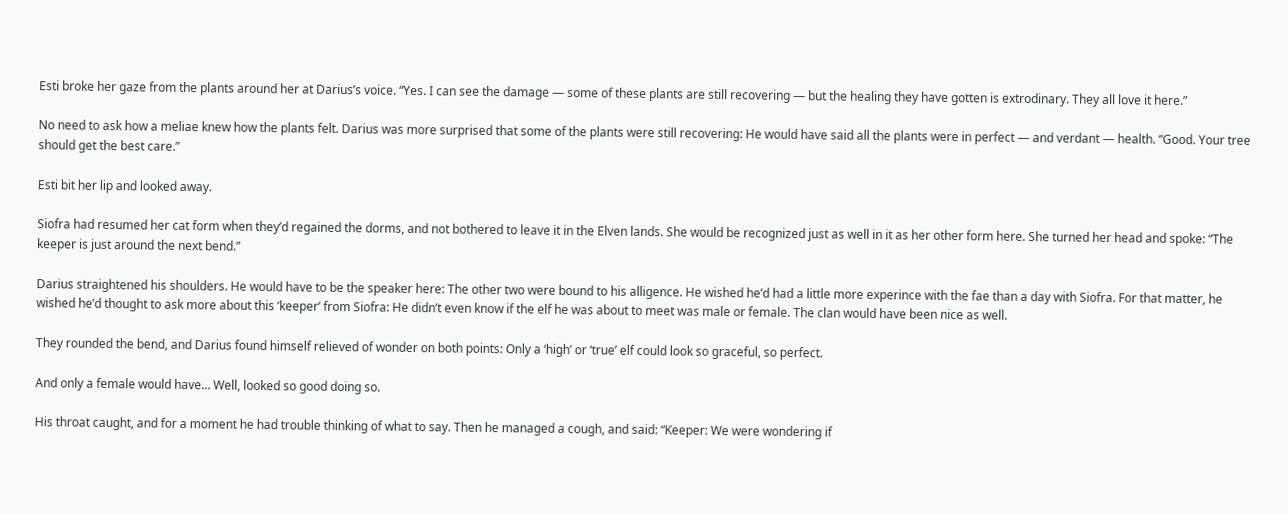Esti broke her gaze from the plants around her at Darius’s voice. “Yes. I can see the damage — some of these plants are still recovering — but the healing they have gotten is extrodinary. They all love it here.”

No need to ask how a meliae knew how the plants felt. Darius was more surprised that some of the plants were still recovering: He would have said all the plants were in perfect — and verdant — health. “Good. Your tree should get the best care.”

Esti bit her lip and looked away.

Siofra had resumed her cat form when they’d regained the dorms, and not bothered to leave it in the Elven lands. She would be recognized just as well in it as her other form here. She turned her head and spoke: “The keeper is just around the next bend.”

Darius straightened his shoulders. He would have to be the speaker here: The other two were bound to his alligence. He wished he’d had a little more experince with the fae than a day with Siofra. For that matter, he wished he’d thought to ask more about this ‘keeper’ from Siofra: He didn’t even know if the elf he was about to meet was male or female. The clan would have been nice as well.

They rounded the bend, and Darius found himself relieved of wonder on both points: Only a ‘high’ or ‘true’ elf could look so graceful, so perfect.

And only a female would have… Well, looked so good doing so.

His throat caught, and for a moment he had trouble thinking of what to say. Then he managed a cough, and said: “Keeper: We were wondering if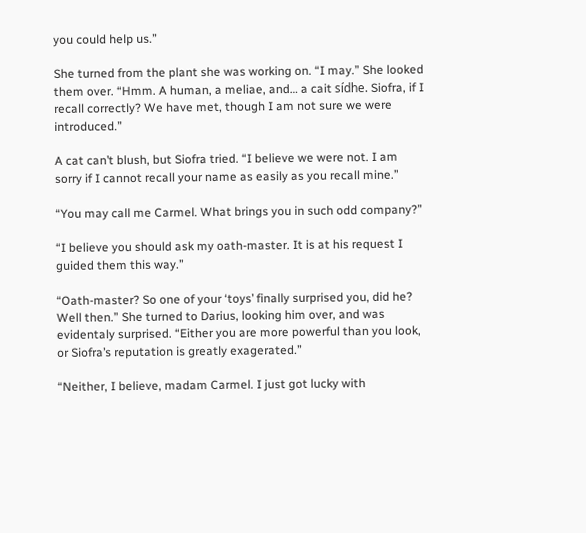you could help us.”

She turned from the plant she was working on. “I may.” She looked them over. “Hmm. A human, a meliae, and… a cait sídhe. Siofra, if I recall correctly? We have met, though I am not sure we were introduced.”

A cat can’t blush, but Siofra tried. “I believe we were not. I am sorry if I cannot recall your name as easily as you recall mine.”

“You may call me Carmel. What brings you in such odd company?”

“I believe you should ask my oath-master. It is at his request I guided them this way.”

“Oath-master? So one of your ‘toys’ finally surprised you, did he? Well then.” She turned to Darius, looking him over, and was evidentaly surprised. “Either you are more powerful than you look, or Siofra’s reputation is greatly exagerated.”

“Neither, I believe, madam Carmel. I just got lucky with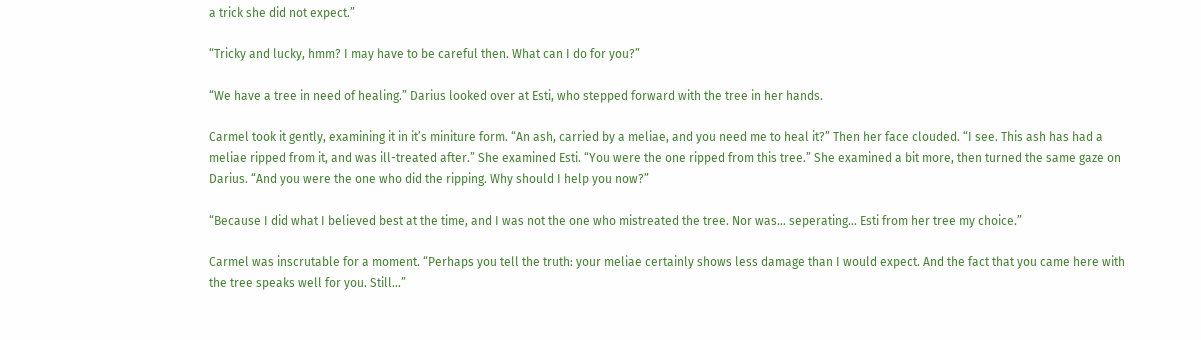a trick she did not expect.”

“Tricky and lucky, hmm? I may have to be careful then. What can I do for you?”

“We have a tree in need of healing.” Darius looked over at Esti, who stepped forward with the tree in her hands.

Carmel took it gently, examining it in it’s miniture form. “An ash, carried by a meliae, and you need me to heal it?” Then her face clouded. “I see. This ash has had a meliae ripped from it, and was ill-treated after.” She examined Esti. “You were the one ripped from this tree.” She examined a bit more, then turned the same gaze on Darius. “And you were the one who did the ripping. Why should I help you now?”

“Because I did what I believed best at the time, and I was not the one who mistreated the tree. Nor was… seperating… Esti from her tree my choice.”

Carmel was inscrutable for a moment. “Perhaps you tell the truth: your meliae certainly shows less damage than I would expect. And the fact that you came here with the tree speaks well for you. Still…”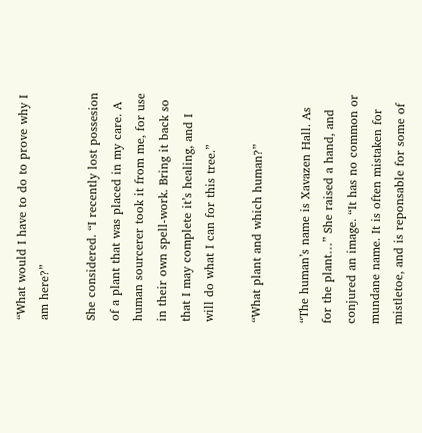“What would I have to do to prove why I am here?”

She considered. “I recently lost possesion of a plant that was placed in my care. A human sourcerer took it from me, for use in their own spell-work. Bring it back so that I may complete it’s healing, and I will do what I can for this tree.”

“What plant and which human?”

“The human’s name is Xavazen Hall. As for the plant…” She raised a hand, and conjured an image. “It has no common or mundane name. It is often mistaken for mistletoe, and is reponsable for some of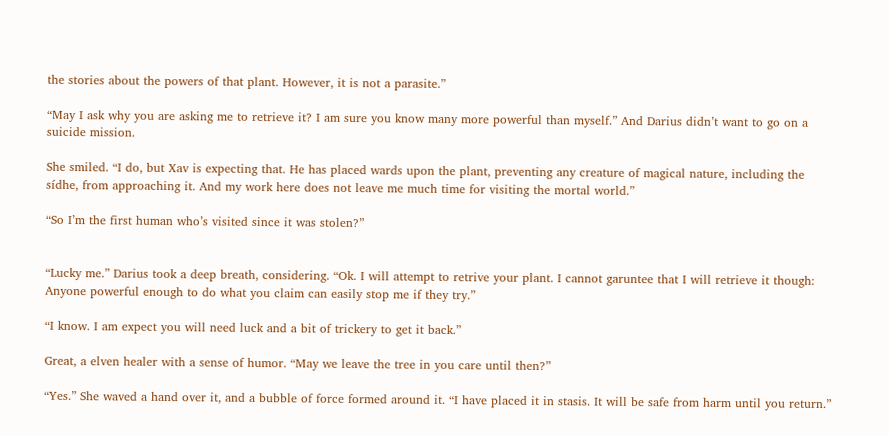the stories about the powers of that plant. However, it is not a parasite.”

“May I ask why you are asking me to retrieve it? I am sure you know many more powerful than myself.” And Darius didn’t want to go on a suicide mission.

She smiled. “I do, but Xav is expecting that. He has placed wards upon the plant, preventing any creature of magical nature, including the sídhe, from approaching it. And my work here does not leave me much time for visiting the mortal world.”

“So I’m the first human who’s visited since it was stolen?”


“Lucky me.” Darius took a deep breath, considering. “Ok. I will attempt to retrive your plant. I cannot garuntee that I will retrieve it though: Anyone powerful enough to do what you claim can easily stop me if they try.”

“I know. I am expect you will need luck and a bit of trickery to get it back.”

Great, a elven healer with a sense of humor. “May we leave the tree in you care until then?”

“Yes.” She waved a hand over it, and a bubble of force formed around it. “I have placed it in stasis. It will be safe from harm until you return.”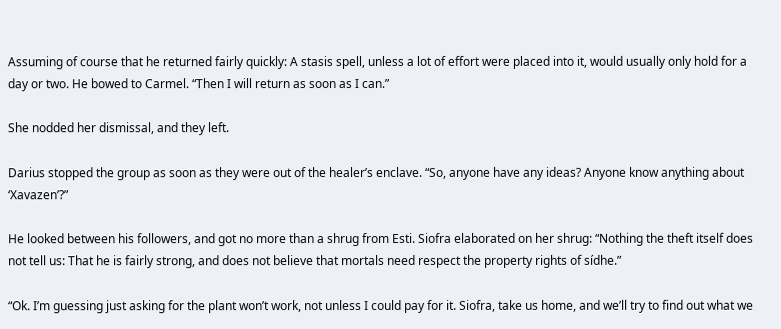Assuming of course that he returned fairly quickly: A stasis spell, unless a lot of effort were placed into it, would usually only hold for a day or two. He bowed to Carmel. “Then I will return as soon as I can.”

She nodded her dismissal, and they left.

Darius stopped the group as soon as they were out of the healer’s enclave. “So, anyone have any ideas? Anyone know anything about ‘Xavazen’?”

He looked between his followers, and got no more than a shrug from Esti. Siofra elaborated on her shrug: “Nothing the theft itself does not tell us: That he is fairly strong, and does not believe that mortals need respect the property rights of sídhe.”

“Ok. I’m guessing just asking for the plant won’t work, not unless I could pay for it. Siofra, take us home, and we’ll try to find out what we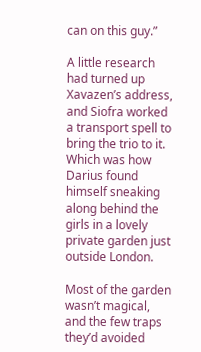can on this guy.”

A little research had turned up Xavazen’s address, and Siofra worked a transport spell to bring the trio to it. Which was how Darius found himself sneaking along behind the girls in a lovely private garden just outside London.

Most of the garden wasn’t magical, and the few traps they’d avoided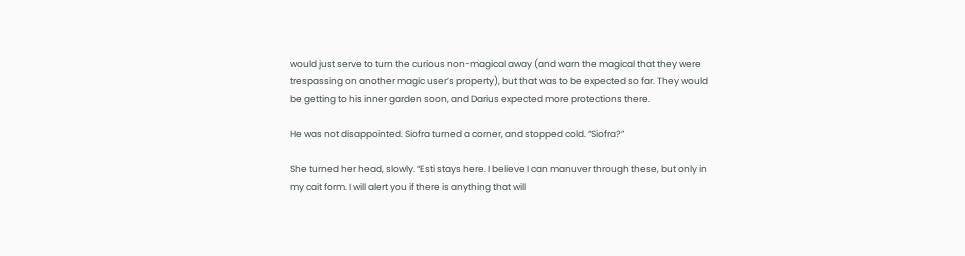would just serve to turn the curious non-magical away (and warn the magical that they were trespassing on another magic user’s property), but that was to be expected so far. They would be getting to his inner garden soon, and Darius expected more protections there.

He was not disappointed. Siofra turned a corner, and stopped cold. “Siofra?”

She turned her head, slowly. “Esti stays here. I believe I can manuver through these, but only in my cait form. I will alert you if there is anything that will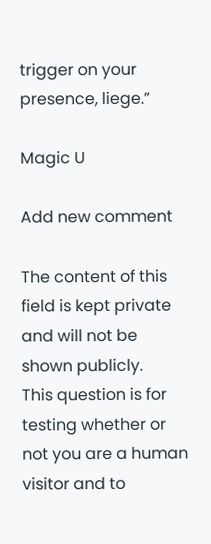trigger on your presence, liege.”

Magic U

Add new comment

The content of this field is kept private and will not be shown publicly.
This question is for testing whether or not you are a human visitor and to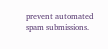prevent automated spam submissions.